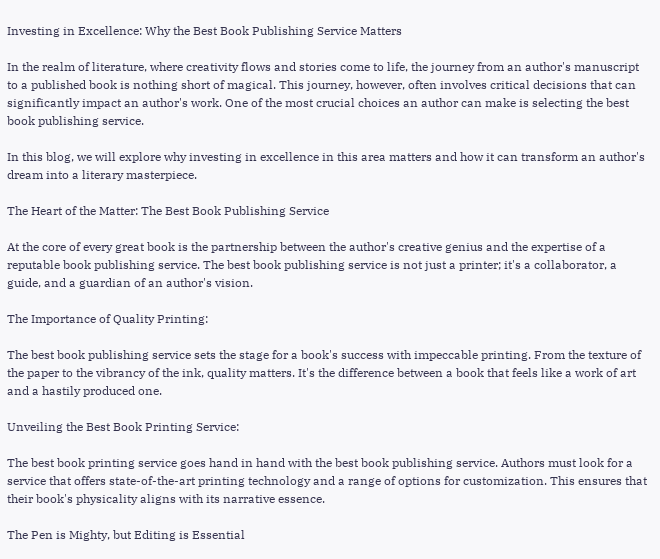Investing in Excellence: Why the Best Book Publishing Service Matters

In the realm of literature, where creativity flows and stories come to life, the journey from an author's manuscript to a published book is nothing short of magical. This journey, however, often involves critical decisions that can significantly impact an author's work. One of the most crucial choices an author can make is selecting the best book publishing service.

In this blog, we will explore why investing in excellence in this area matters and how it can transform an author's dream into a literary masterpiece.

The Heart of the Matter: The Best Book Publishing Service

At the core of every great book is the partnership between the author's creative genius and the expertise of a reputable book publishing service. The best book publishing service is not just a printer; it's a collaborator, a guide, and a guardian of an author's vision.

The Importance of Quality Printing:

The best book publishing service sets the stage for a book's success with impeccable printing. From the texture of the paper to the vibrancy of the ink, quality matters. It's the difference between a book that feels like a work of art and a hastily produced one.

Unveiling the Best Book Printing Service:

The best book printing service goes hand in hand with the best book publishing service. Authors must look for a service that offers state-of-the-art printing technology and a range of options for customization. This ensures that their book's physicality aligns with its narrative essence.

The Pen is Mighty, but Editing is Essential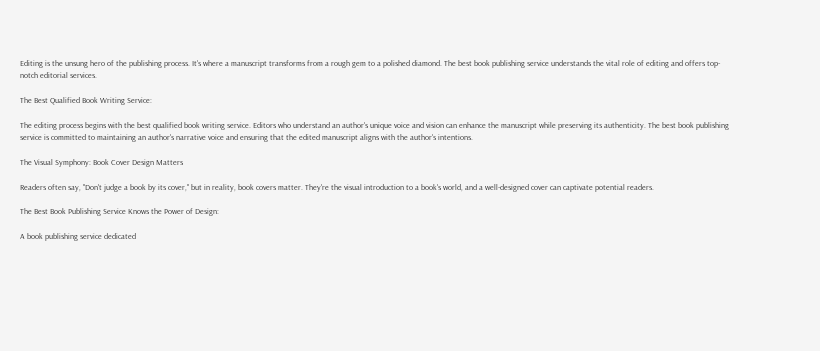Editing is the unsung hero of the publishing process. It's where a manuscript transforms from a rough gem to a polished diamond. The best book publishing service understands the vital role of editing and offers top-notch editorial services.

The Best Qualified Book Writing Service:

The editing process begins with the best qualified book writing service. Editors who understand an author's unique voice and vision can enhance the manuscript while preserving its authenticity. The best book publishing service is committed to maintaining an author's narrative voice and ensuring that the edited manuscript aligns with the author's intentions.

The Visual Symphony: Book Cover Design Matters

Readers often say, "Don't judge a book by its cover," but in reality, book covers matter. They're the visual introduction to a book's world, and a well-designed cover can captivate potential readers.

The Best Book Publishing Service Knows the Power of Design:

A book publishing service dedicated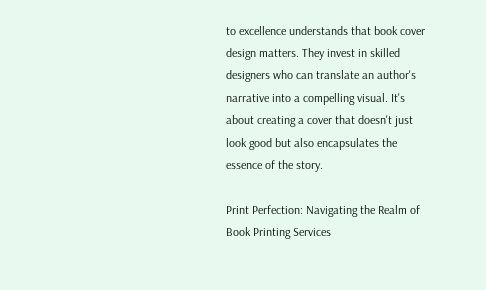to excellence understands that book cover design matters. They invest in skilled designers who can translate an author's narrative into a compelling visual. It's about creating a cover that doesn't just look good but also encapsulates the essence of the story.

Print Perfection: Navigating the Realm of Book Printing Services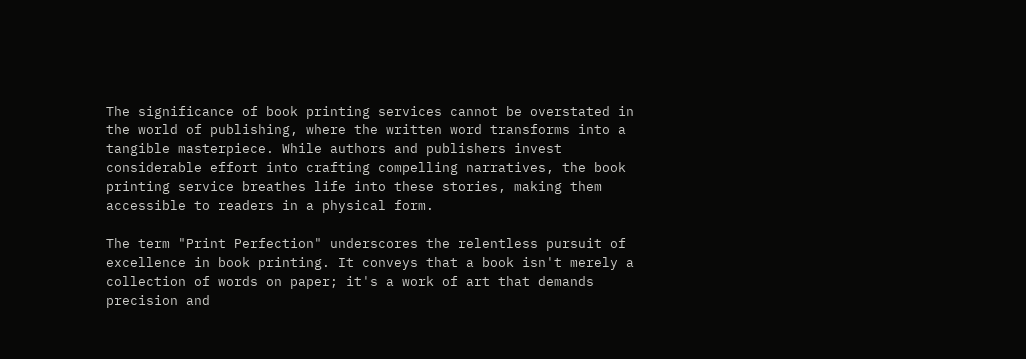The significance of book printing services cannot be overstated in the world of publishing, where the written word transforms into a tangible masterpiece. While authors and publishers invest considerable effort into crafting compelling narratives, the book printing service breathes life into these stories, making them accessible to readers in a physical form.

The term "Print Perfection" underscores the relentless pursuit of excellence in book printing. It conveys that a book isn't merely a collection of words on paper; it's a work of art that demands precision and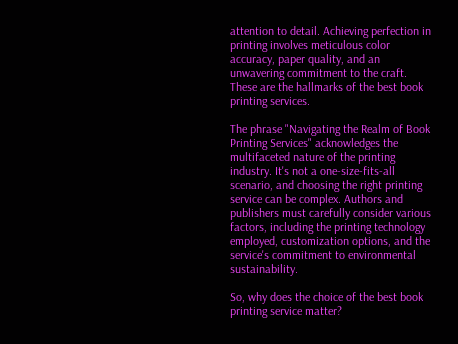attention to detail. Achieving perfection in printing involves meticulous color accuracy, paper quality, and an unwavering commitment to the craft. These are the hallmarks of the best book printing services.

The phrase "Navigating the Realm of Book Printing Services" acknowledges the multifaceted nature of the printing industry. It's not a one-size-fits-all scenario, and choosing the right printing service can be complex. Authors and publishers must carefully consider various factors, including the printing technology employed, customization options, and the service's commitment to environmental sustainability.

So, why does the choice of the best book printing service matter?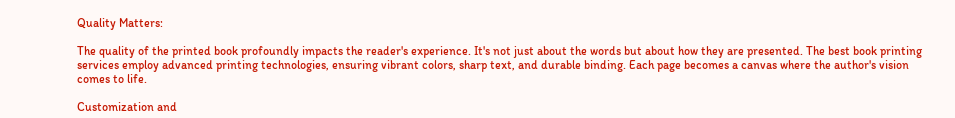Quality Matters:

The quality of the printed book profoundly impacts the reader's experience. It's not just about the words but about how they are presented. The best book printing services employ advanced printing technologies, ensuring vibrant colors, sharp text, and durable binding. Each page becomes a canvas where the author's vision comes to life.

Customization and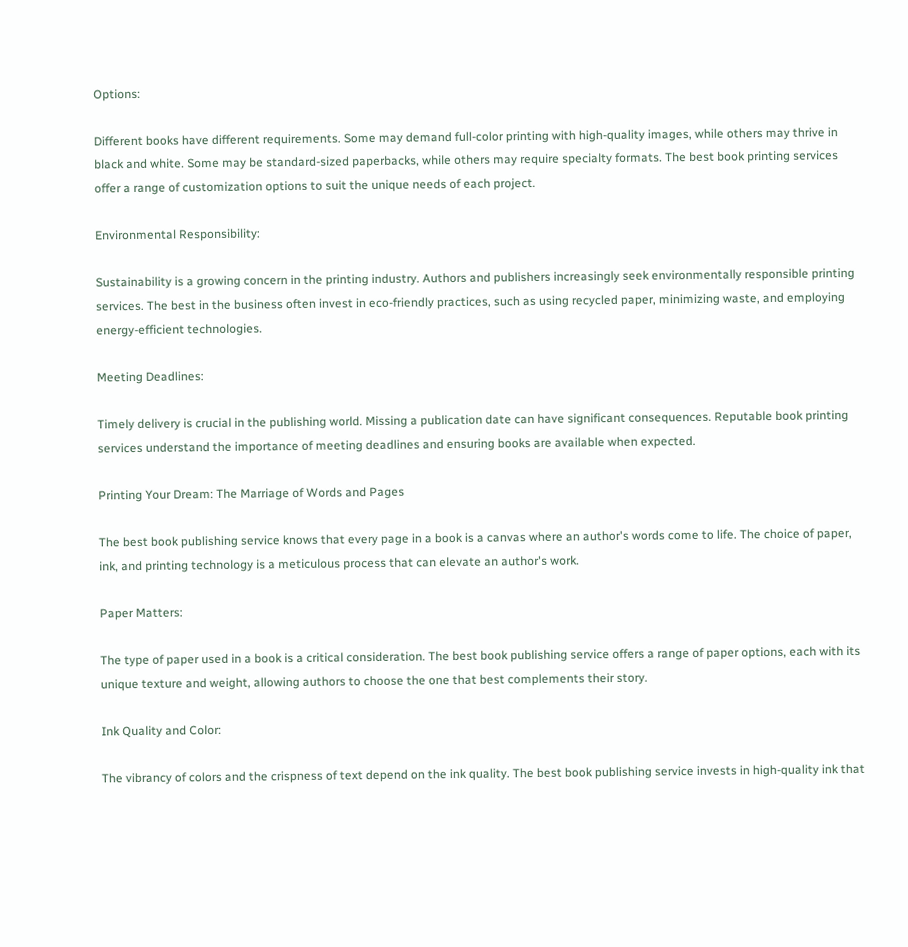Options:

Different books have different requirements. Some may demand full-color printing with high-quality images, while others may thrive in black and white. Some may be standard-sized paperbacks, while others may require specialty formats. The best book printing services offer a range of customization options to suit the unique needs of each project.

Environmental Responsibility:

Sustainability is a growing concern in the printing industry. Authors and publishers increasingly seek environmentally responsible printing services. The best in the business often invest in eco-friendly practices, such as using recycled paper, minimizing waste, and employing energy-efficient technologies.

Meeting Deadlines:

Timely delivery is crucial in the publishing world. Missing a publication date can have significant consequences. Reputable book printing services understand the importance of meeting deadlines and ensuring books are available when expected.

Printing Your Dream: The Marriage of Words and Pages

The best book publishing service knows that every page in a book is a canvas where an author's words come to life. The choice of paper, ink, and printing technology is a meticulous process that can elevate an author's work.

Paper Matters:

The type of paper used in a book is a critical consideration. The best book publishing service offers a range of paper options, each with its unique texture and weight, allowing authors to choose the one that best complements their story.

Ink Quality and Color:

The vibrancy of colors and the crispness of text depend on the ink quality. The best book publishing service invests in high-quality ink that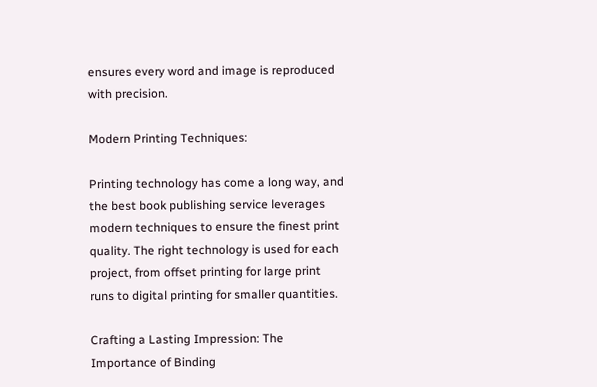ensures every word and image is reproduced with precision.

Modern Printing Techniques:

Printing technology has come a long way, and the best book publishing service leverages modern techniques to ensure the finest print quality. The right technology is used for each project, from offset printing for large print runs to digital printing for smaller quantities.

Crafting a Lasting Impression: The Importance of Binding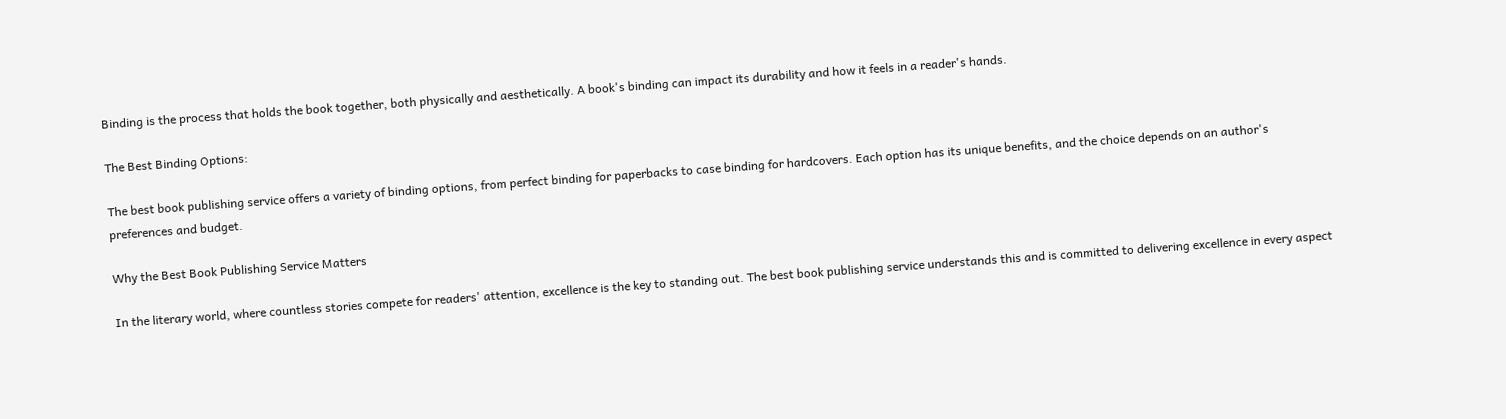Binding is the process that holds the book together, both physically and aesthetically. A book's binding can impact its durability and how it feels in a reader's hands.

The Best Binding Options:

The best book publishing service offers a variety of binding options, from perfect binding for paperbacks to case binding for hardcovers. Each option has its unique benefits, and the choice depends on an author's preferences and budget.

Why the Best Book Publishing Service Matters

In the literary world, where countless stories compete for readers' attention, excellence is the key to standing out. The best book publishing service understands this and is committed to delivering excellence in every aspect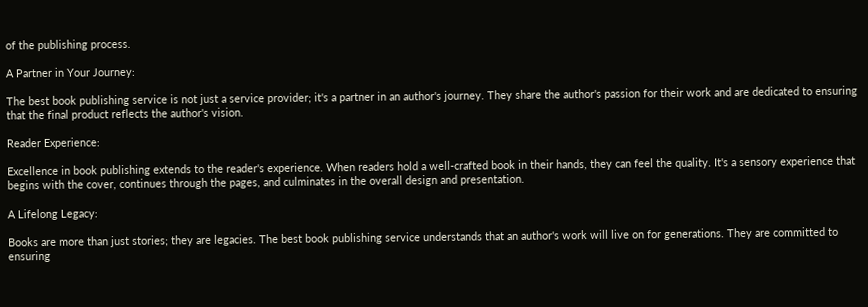of the publishing process.

A Partner in Your Journey:

The best book publishing service is not just a service provider; it's a partner in an author's journey. They share the author's passion for their work and are dedicated to ensuring that the final product reflects the author's vision.

Reader Experience:

Excellence in book publishing extends to the reader's experience. When readers hold a well-crafted book in their hands, they can feel the quality. It's a sensory experience that begins with the cover, continues through the pages, and culminates in the overall design and presentation.

A Lifelong Legacy:

Books are more than just stories; they are legacies. The best book publishing service understands that an author's work will live on for generations. They are committed to ensuring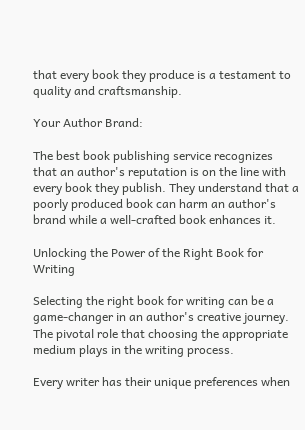that every book they produce is a testament to quality and craftsmanship.

Your Author Brand:

The best book publishing service recognizes that an author's reputation is on the line with every book they publish. They understand that a poorly produced book can harm an author's brand while a well-crafted book enhances it.

Unlocking the Power of the Right Book for Writing

Selecting the right book for writing can be a game-changer in an author's creative journey. The pivotal role that choosing the appropriate medium plays in the writing process.

Every writer has their unique preferences when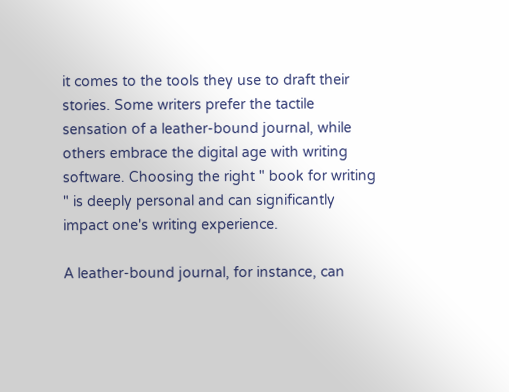it comes to the tools they use to draft their stories. Some writers prefer the tactile sensation of a leather-bound journal, while others embrace the digital age with writing software. Choosing the right " book for writing " is deeply personal and can significantly impact one's writing experience.

A leather-bound journal, for instance, can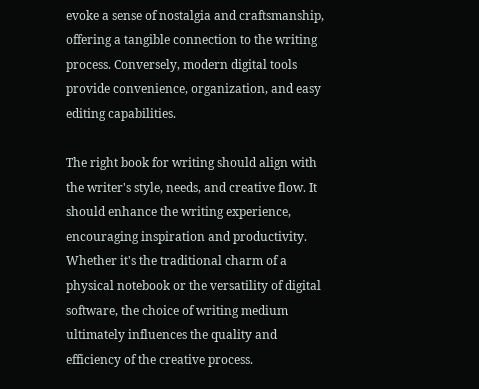evoke a sense of nostalgia and craftsmanship, offering a tangible connection to the writing process. Conversely, modern digital tools provide convenience, organization, and easy editing capabilities.

The right book for writing should align with the writer's style, needs, and creative flow. It should enhance the writing experience, encouraging inspiration and productivity. Whether it's the traditional charm of a physical notebook or the versatility of digital software, the choice of writing medium ultimately influences the quality and efficiency of the creative process.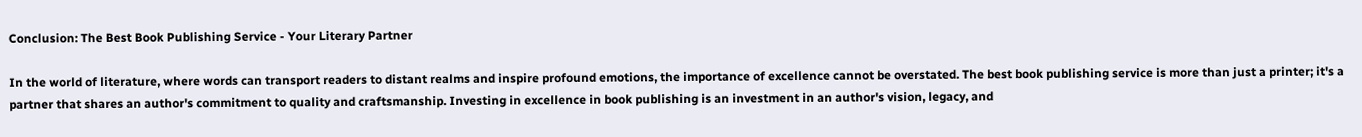Conclusion: The Best Book Publishing Service - Your Literary Partner

In the world of literature, where words can transport readers to distant realms and inspire profound emotions, the importance of excellence cannot be overstated. The best book publishing service is more than just a printer; it's a partner that shares an author's commitment to quality and craftsmanship. Investing in excellence in book publishing is an investment in an author's vision, legacy, and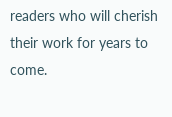readers who will cherish their work for years to come.